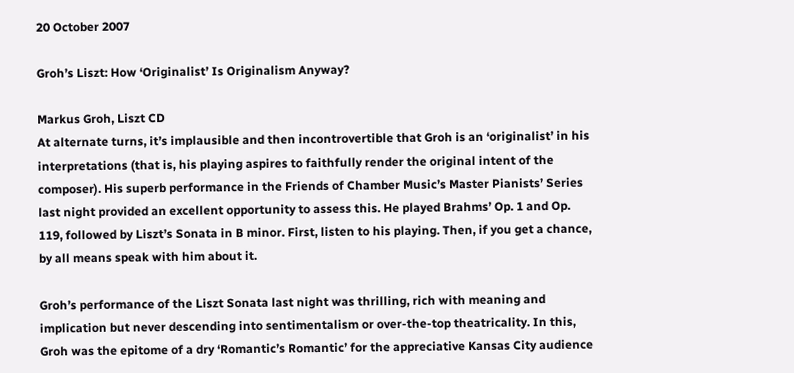20 October 2007

Groh’s Liszt: How ‘Originalist’ Is Originalism Anyway?

Markus Groh, Liszt CD
At alternate turns, it’s implausible and then incontrovertible that Groh is an ‘originalist’ in his interpretations (that is, his playing aspires to faithfully render the original intent of the composer). His superb performance in the Friends of Chamber Music’s Master Pianists’ Series last night provided an excellent opportunity to assess this. He played Brahms’ Op. 1 and Op. 119, followed by Liszt’s Sonata in B minor. First, listen to his playing. Then, if you get a chance, by all means speak with him about it.

Groh’s performance of the Liszt Sonata last night was thrilling, rich with meaning and implication but never descending into sentimentalism or over-the-top theatricality. In this, Groh was the epitome of a dry ‘Romantic’s Romantic’ for the appreciative Kansas City audience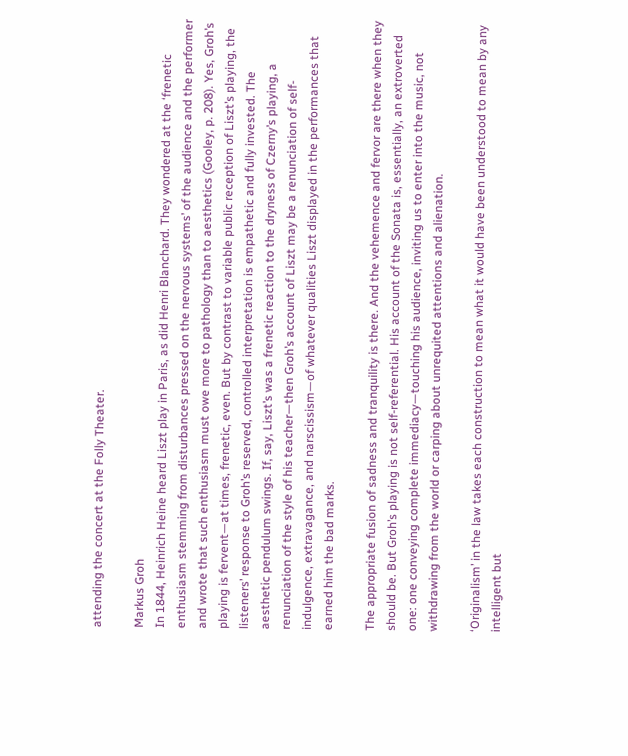attending the concert at the Folly Theater.

Markus Groh
In 1844, Heinrich Heine heard Liszt play in Paris, as did Henri Blanchard. They wondered at the ‘frenetic enthusiasm stemming from disturbances pressed on the nervous systems’ of the audience and the performer and wrote that such enthusiasm must owe more to pathology than to aesthetics (Gooley, p. 208). Yes, Groh’s playing is fervent—at times, frenetic, even. But by contrast to variable public reception of Liszt’s playing, the listeners’ response to Groh’s reserved, controlled interpretation is empathetic and fully invested. The aesthetic pendulum swings. If, say, Liszt’s was a frenetic reaction to the dryness of Czerny’s playing, a renunciation of the style of his teacher—then Groh’s account of Liszt may be a renunciation of self-indulgence, extravagance, and narscissism—of whatever qualities Liszt displayed in the performances that earned him the bad marks.

The appropriate fusion of sadness and tranquility is there. And the vehemence and fervor are there when they should be. But Groh’s playing is not self-referential. His account of the Sonata is, essentially, an extroverted one: one conveying complete immediacy—touching his audience, inviting us to enter into the music, not withdrawing from the world or carping about unrequited attentions and alienation.

‘Originalism’ in the law takes each construction to mean what it would have been understood to mean by any intelligent but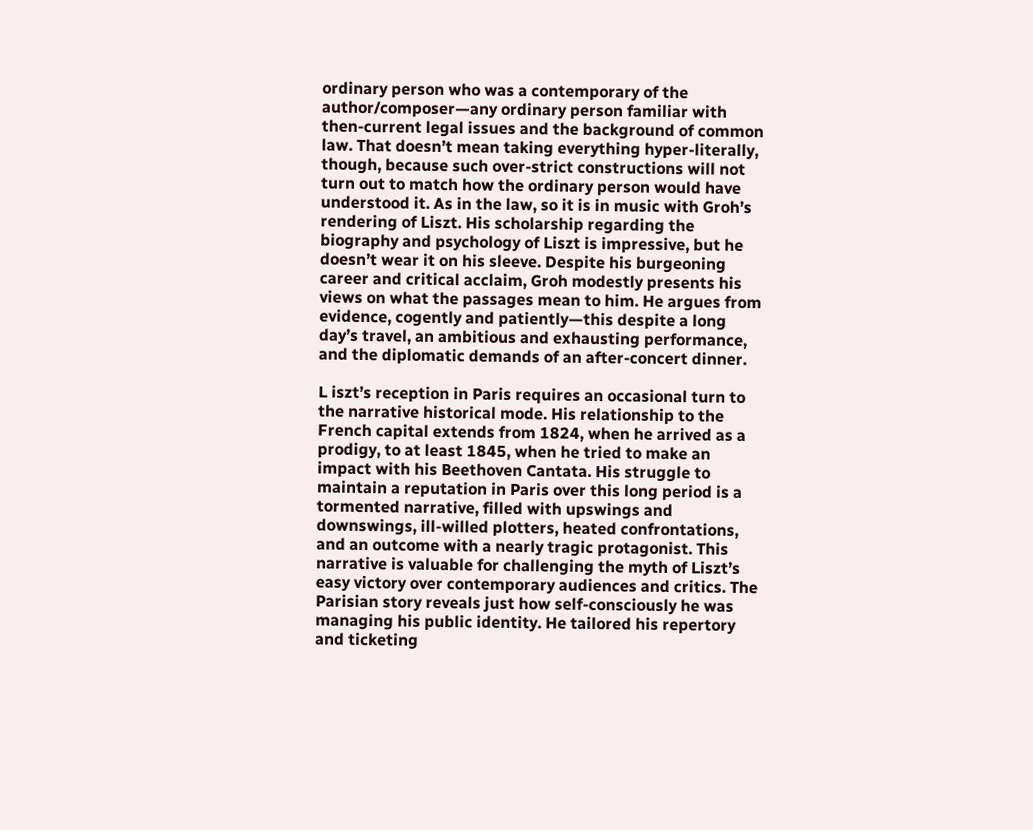ordinary person who was a contemporary of the author/composer—any ordinary person familiar with then-current legal issues and the background of common law. That doesn’t mean taking everything hyper-literally, though, because such over-strict constructions will not turn out to match how the ordinary person would have understood it. As in the law, so it is in music with Groh’s rendering of Liszt. His scholarship regarding the biography and psychology of Liszt is impressive, but he doesn’t wear it on his sleeve. Despite his burgeoning career and critical acclaim, Groh modestly presents his views on what the passages mean to him. He argues from evidence, cogently and patiently—this despite a long day’s travel, an ambitious and exhausting performance, and the diplomatic demands of an after-concert dinner.

L iszt’s reception in Paris requires an occasional turn to the narrative historical mode. His relationship to the French capital extends from 1824, when he arrived as a prodigy, to at least 1845, when he tried to make an impact with his Beethoven Cantata. His struggle to maintain a reputation in Paris over this long period is a tormented narrative, filled with upswings and downswings, ill-willed plotters, heated confrontations, and an outcome with a nearly tragic protagonist. This narrative is valuable for challenging the myth of Liszt’s easy victory over contemporary audiences and critics. The Parisian story reveals just how self-consciously he was managing his public identity. He tailored his repertory and ticketing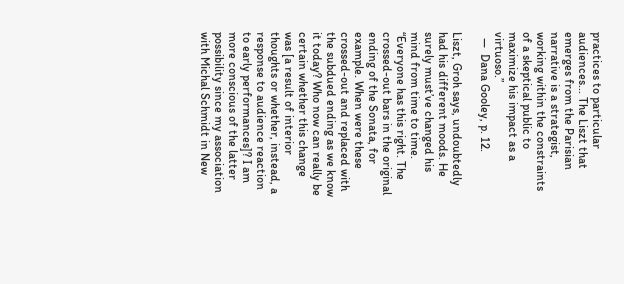practices to particular audiences... The Liszt that emerges from the Parisian narrative is a strategist, working within the constraints of a skeptical public to maximize his impact as a virtuoso.”
  —  Dana Gooley, p. 12.

Liszt, Groh says, undoubtedly had his different moods. He surely must’ve changed his mind from time to time. “Everyone has this right. The crossed-out bars in the original ending of the Sonata, for example. When were these crossed-out and replaced with the subdued ending as we know it today? Who now can really be certain whether this change was [a result of interior thoughts or whether, instead, a response to audience reaction to early performances]? I am more conscious of the latter possibility since my association with Michal Schmidt in New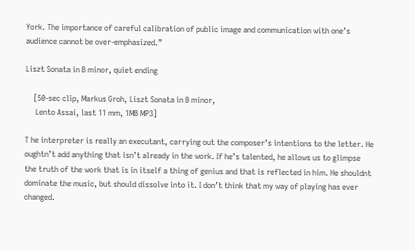York. The importance of careful calibration of public image and communication with one’s audience cannot be over-emphasized.”

Liszt Sonata in B minor, quiet ending

    [50-sec clip, Markus Groh, Liszt Sonata in B minor,
     Lento Assai, last 11 mm, 1MB MP3]

T he interpreter is really an executant, carrying out the composer’s intentions to the letter. He oughtn’t add anything that isn’t already in the work. If he’s talented, he allows us to glimpse the truth of the work that is in itself a thing of genius and that is reflected in him. He shouldnt dominate the music, but should dissolve into it. I don’t think that my way of playing has ever changed.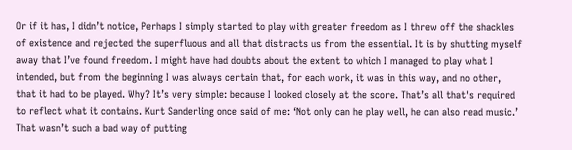Or if it has, I didn’t notice, Perhaps I simply started to play with greater freedom as I threw off the shackles of existence and rejected the superfluous and all that distracts us from the essential. It is by shutting myself away that I’ve found freedom. I might have had doubts about the extent to which I managed to play what I intended, but from the beginning I was always certain that, for each work, it was in this way, and no other, that it had to be played. Why? It’s very simple: because I looked closely at the score. That’s all that's required to reflect what it contains. Kurt Sanderling once said of me: ‘Not only can he play well, he can also read music.’ That wasn’t such a bad way of putting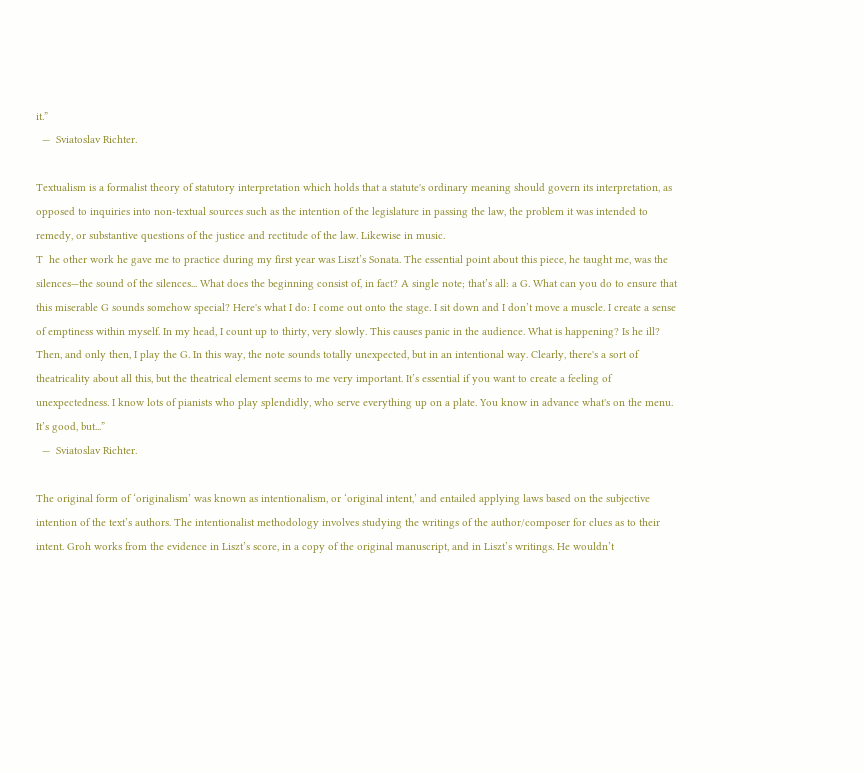it.”
  —  Sviatoslav Richter.

Textualism is a formalist theory of statutory interpretation which holds that a statute's ordinary meaning should govern its interpretation, as opposed to inquiries into non-textual sources such as the intention of the legislature in passing the law, the problem it was intended to remedy, or substantive questions of the justice and rectitude of the law. Likewise in music.
T  he other work he gave me to practice during my first year was Liszt’s Sonata. The essential point about this piece, he taught me, was the silences—the sound of the silences... What does the beginning consist of, in fact? A single note; that’s all: a G. What can you do to ensure that this miserable G sounds somehow special? Here's what I do: I come out onto the stage. I sit down and I don’t move a muscle. I create a sense of emptiness within myself. In my head, I count up to thirty, very slowly. This causes panic in the audience. What is happening? Is he ill? Then, and only then, I play the G. In this way, the note sounds totally unexpected, but in an intentional way. Clearly, there's a sort of theatricality about all this, but the theatrical element seems to me very important. It’s essential if you want to create a feeling of unexpectedness. I know lots of pianists who play splendidly, who serve everything up on a plate. You know in advance what's on the menu. It’s good, but...”
  —  Sviatoslav Richter.

The original form of ‘originalism’ was known as intentionalism, or ‘original intent,’ and entailed applying laws based on the subjective intention of the text’s authors. The intentionalist methodology involves studying the writings of the author/composer for clues as to their intent. Groh works from the evidence in Liszt’s score, in a copy of the original manuscript, and in Liszt’s writings. He wouldn’t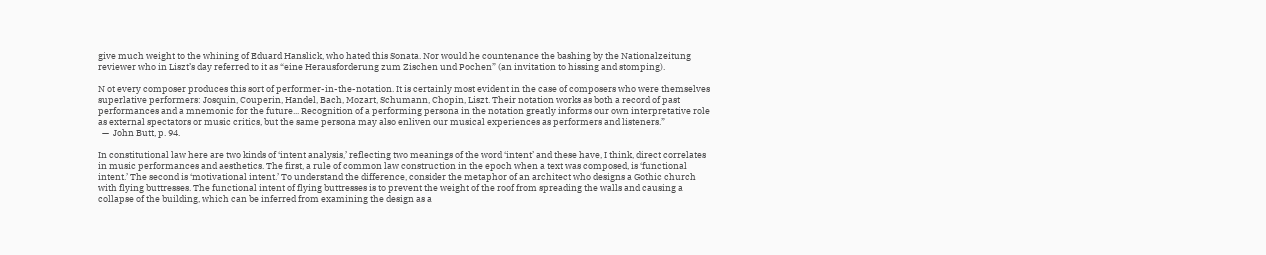give much weight to the whining of Eduard Hanslick, who hated this Sonata. Nor would he countenance the bashing by the Nationalzeitung reviewer who in Liszt’s day referred to it as “eine Herausforderung zum Zischen und Pochen” (an invitation to hissing and stomping).

N ot every composer produces this sort of performer-in-the-notation. It is certainly most evident in the case of composers who were themselves superlative performers: Josquin, Couperin, Handel, Bach, Mozart, Schumann, Chopin, Liszt. Their notation works as both a record of past performances and a mnemonic for the future... Recognition of a performing persona in the notation greatly informs our own interpretative role as external spectators or music critics, but the same persona may also enliven our musical experiences as performers and listeners.”
  —  John Butt, p. 94.

In constitutional law here are two kinds of ‘intent analysis,’ reflecting two meanings of the word ‘intent’ and these have, I think, direct correlates in music performances and aesthetics. The first, a rule of common law construction in the epoch when a text was composed, is ‘functional intent.’ The second is ‘motivational intent.’ To understand the difference, consider the metaphor of an architect who designs a Gothic church with flying buttresses. The functional intent of flying buttresses is to prevent the weight of the roof from spreading the walls and causing a collapse of the building, which can be inferred from examining the design as a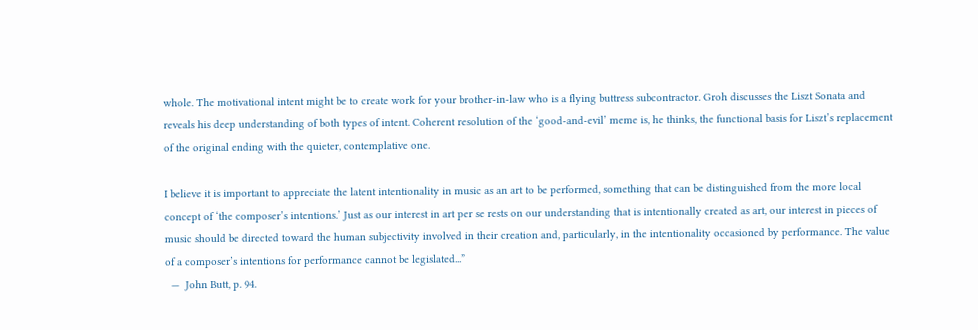whole. The motivational intent might be to create work for your brother-in-law who is a flying buttress subcontractor. Groh discusses the Liszt Sonata and reveals his deep understanding of both types of intent. Coherent resolution of the ‘good-and-evil’ meme is, he thinks, the functional basis for Liszt’s replacement of the original ending with the quieter, contemplative one.

I believe it is important to appreciate the latent intentionality in music as an art to be performed, something that can be distinguished from the more local concept of ‘the composer’s intentions.’ Just as our interest in art per se rests on our understanding that is intentionally created as art, our interest in pieces of music should be directed toward the human subjectivity involved in their creation and, particularly, in the intentionality occasioned by performance. The value of a composer’s intentions for performance cannot be legislated...”
  —  John Butt, p. 94.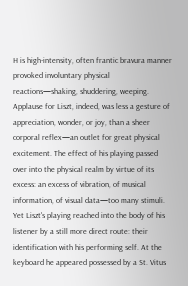H is high-intensity, often frantic bravura manner provoked involuntary physical reactions—shaking, shuddering, weeping. Applause for Liszt, indeed, was less a gesture of appreciation, wonder, or joy, than a sheer corporal reflex—an outlet for great physical excitement. The effect of his playing passed over into the physical realm by virtue of its excess: an excess of vibration, of musical information, of visual data—too many stimuli. Yet Liszt's playing reached into the body of his listener by a still more direct route: their identification with his performing self. At the keyboard he appeared possessed by a St. Vitus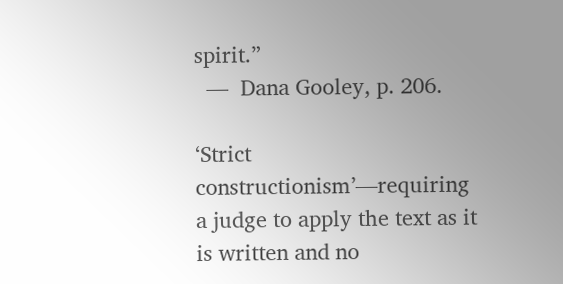spirit.”
  —  Dana Gooley, p. 206.

‘Strict constructionism’—requiring a judge to apply the text as it is written and no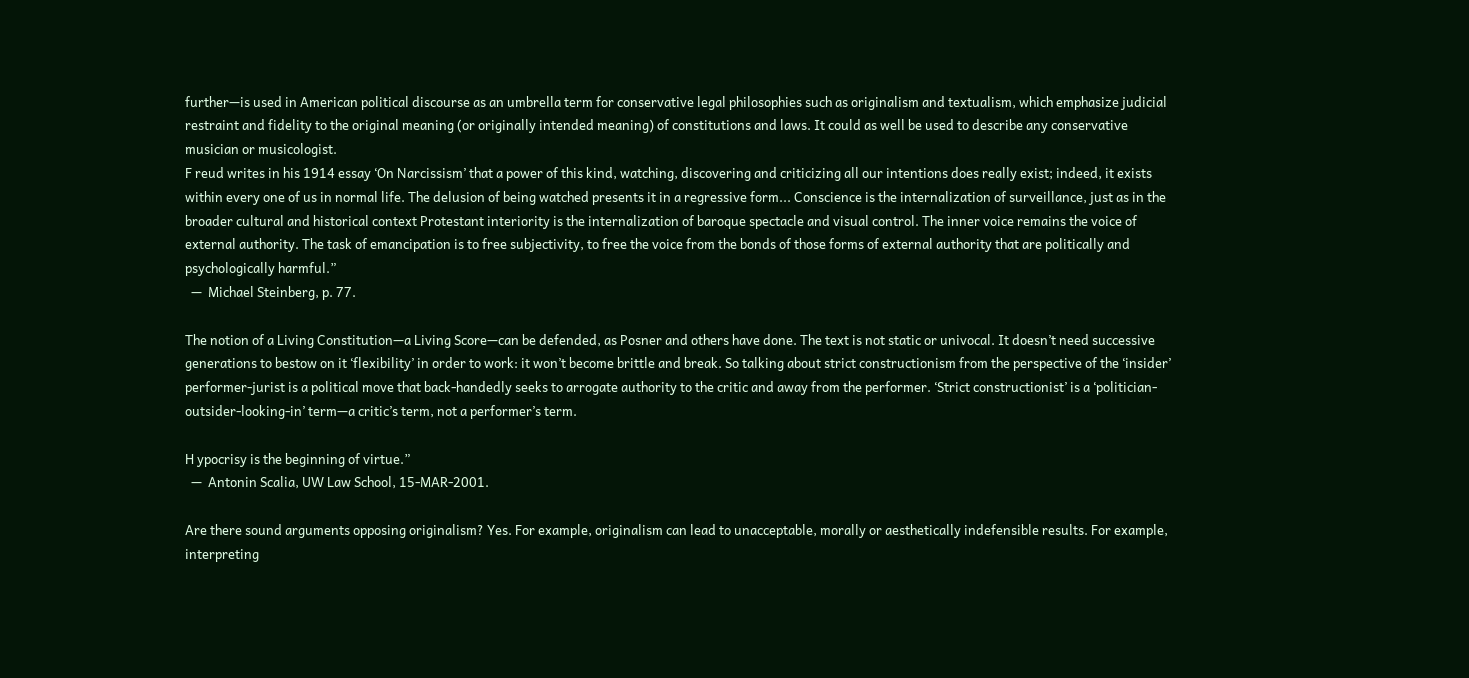further—is used in American political discourse as an umbrella term for conservative legal philosophies such as originalism and textualism, which emphasize judicial restraint and fidelity to the original meaning (or originally intended meaning) of constitutions and laws. It could as well be used to describe any conservative musician or musicologist.
F reud writes in his 1914 essay ‘On Narcissism’ that a power of this kind, watching, discovering and criticizing all our intentions does really exist; indeed, it exists within every one of us in normal life. The delusion of being watched presents it in a regressive form... Conscience is the internalization of surveillance, just as in the broader cultural and historical context Protestant interiority is the internalization of baroque spectacle and visual control. The inner voice remains the voice of external authority. The task of emancipation is to free subjectivity, to free the voice from the bonds of those forms of external authority that are politically and psychologically harmful.”
  —  Michael Steinberg, p. 77.

The notion of a Living Constitution—a Living Score—can be defended, as Posner and others have done. The text is not static or univocal. It doesn’t need successive generations to bestow on it ‘flexibility’ in order to work: it won’t become brittle and break. So talking about strict constructionism from the perspective of the ‘insider’ performer-jurist is a political move that back-handedly seeks to arrogate authority to the critic and away from the performer. ‘Strict constructionist’ is a ‘politician-outsider-looking-in’ term—a critic’s term, not a performer’s term.

H ypocrisy is the beginning of virtue.”
  —  Antonin Scalia, UW Law School, 15-MAR-2001.

Are there sound arguments opposing originalism? Yes. For example, originalism can lead to unacceptable, morally or aesthetically indefensible results. For example, interpreting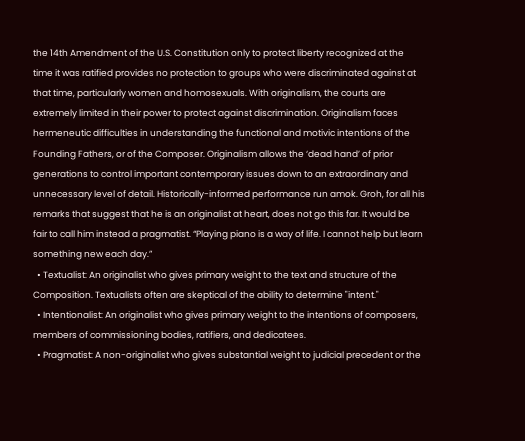the 14th Amendment of the U.S. Constitution only to protect liberty recognized at the time it was ratified provides no protection to groups who were discriminated against at that time, particularly women and homosexuals. With originalism, the courts are extremely limited in their power to protect against discrimination. Originalism faces hermeneutic difficulties in understanding the functional and motivic intentions of the Founding Fathers, or of the Composer. Originalism allows the ‘dead hand’ of prior generations to control important contemporary issues down to an extraordinary and unnecessary level of detail. Historically-informed performance run amok. Groh, for all his remarks that suggest that he is an originalist at heart, does not go this far. It would be fair to call him instead a pragmatist. “Playing piano is a way of life. I cannot help but learn something new each day.”
  • Textualist: An originalist who gives primary weight to the text and structure of the Composition. Textualists often are skeptical of the ability to determine "intent."
  • Intentionalist: An originalist who gives primary weight to the intentions of composers, members of commissioning bodies, ratifiers, and dedicatees.
  • Pragmatist: A non-originalist who gives substantial weight to judicial precedent or the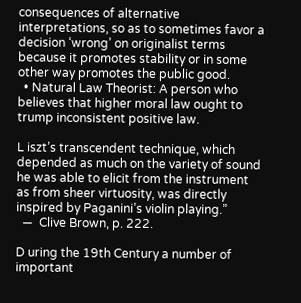consequences of alternative interpretations, so as to sometimes favor a decision ‘wrong’ on originalist terms because it promotes stability or in some other way promotes the public good.
  • Natural Law Theorist: A person who believes that higher moral law ought to trump inconsistent positive law.

L iszt’s transcendent technique, which depended as much on the variety of sound he was able to elicit from the instrument as from sheer virtuosity, was directly inspired by Paganini’s violin playing.”
  —  Clive Brown, p. 222.

D uring the 19th Century a number of important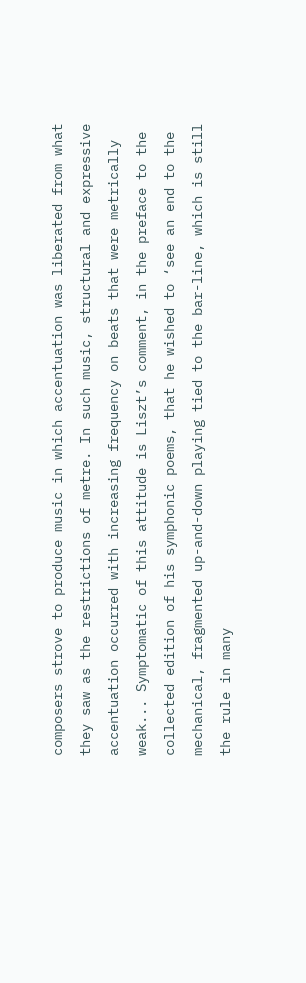composers strove to produce music in which accentuation was liberated from what they saw as the restrictions of metre. In such music, structural and expressive accentuation occurred with increasing frequency on beats that were metrically weak... Symptomatic of this attitude is Liszt’s comment, in the preface to the collected edition of his symphonic poems, that he wished to ‘see an end to the mechanical, fragmented up-and-down playing tied to the bar-line, which is still the rule in many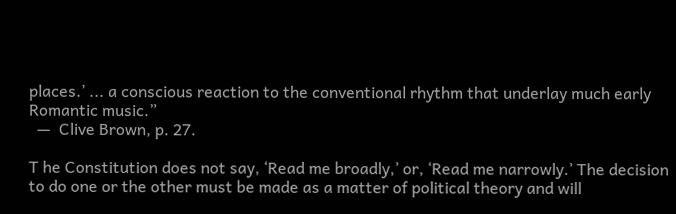places.’ ... a conscious reaction to the conventional rhythm that underlay much early Romantic music.”
  —  Clive Brown, p. 27.

T he Constitution does not say, ‘Read me broadly,’ or, ‘Read me narrowly.’ The decision to do one or the other must be made as a matter of political theory and will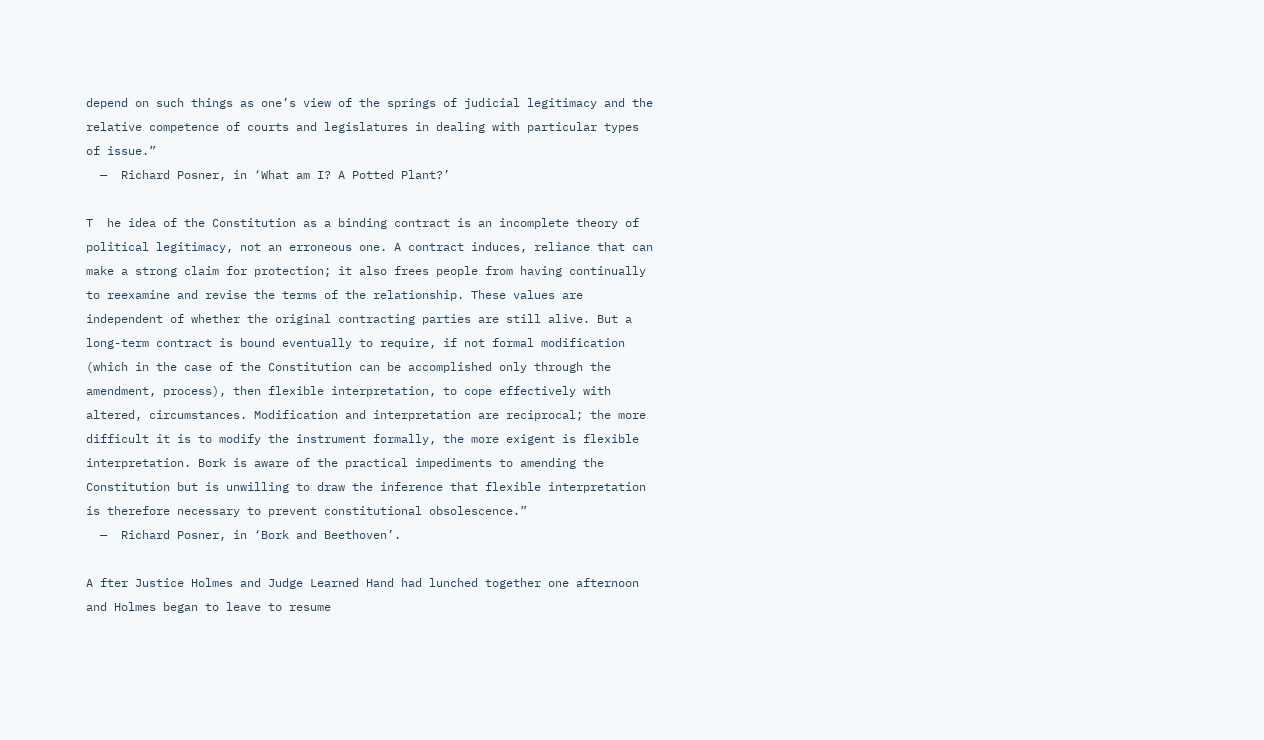depend on such things as one’s view of the springs of judicial legitimacy and the relative competence of courts and legislatures in dealing with particular types of issue.”
  —  Richard Posner, in ‘What am I? A Potted Plant?’

T  he idea of the Constitution as a binding contract is an incomplete theory of political legitimacy, not an erroneous one. A contract induces, reliance that can make a strong claim for protection; it also frees people from having continually to reexamine and revise the terms of the relationship. These values are independent of whether the original contracting parties are still alive. But a long-term contract is bound eventually to require, if not formal modification (which in the case of the Constitution can be accomplished only through the amendment, process), then flexible interpretation, to cope effectively with altered, circumstances. Modification and interpretation are reciprocal; the more difficult it is to modify the instrument formally, the more exigent is flexible interpretation. Bork is aware of the practical impediments to amending the Constitution but is unwilling to draw the inference that flexible interpretation is therefore necessary to prevent constitutional obsolescence.”
  —  Richard Posner, in ‘Bork and Beethoven’.

A fter Justice Holmes and Judge Learned Hand had lunched together one afternoon and Holmes began to leave to resume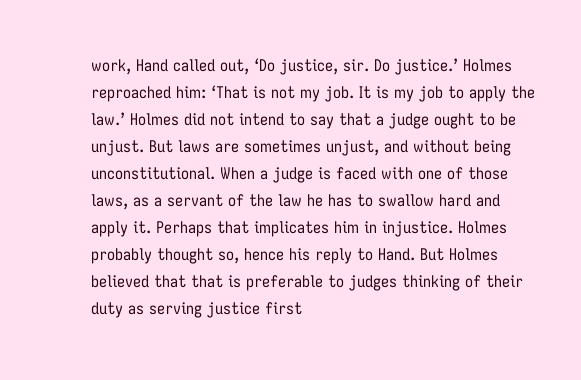work, Hand called out, ‘Do justice, sir. Do justice.’ Holmes reproached him: ‘That is not my job. It is my job to apply the law.’ Holmes did not intend to say that a judge ought to be unjust. But laws are sometimes unjust, and without being unconstitutional. When a judge is faced with one of those laws, as a servant of the law he has to swallow hard and apply it. Perhaps that implicates him in injustice. Holmes probably thought so, hence his reply to Hand. But Holmes believed that that is preferable to judges thinking of their duty as serving justice first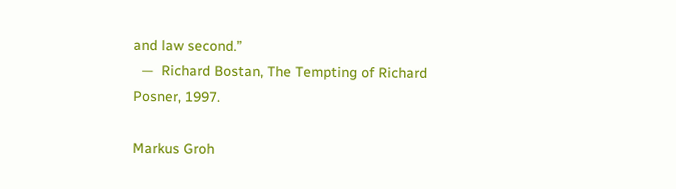and law second.”
  —  Richard Bostan, The Tempting of Richard Posner, 1997.

Markus Groh